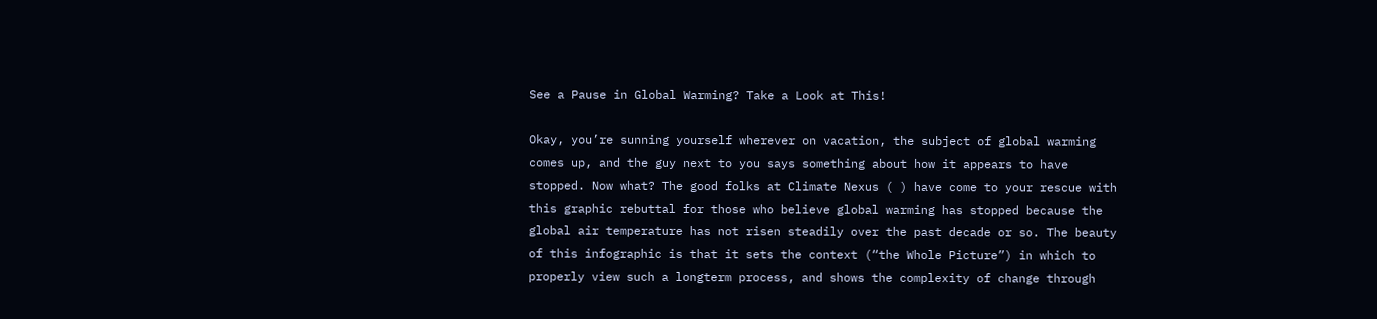See a Pause in Global Warming? Take a Look at This!

Okay, you’re sunning yourself wherever on vacation, the subject of global warming comes up, and the guy next to you says something about how it appears to have stopped. Now what? The good folks at Climate Nexus ( ) have come to your rescue with this graphic rebuttal for those who believe global warming has stopped because the global air temperature has not risen steadily over the past decade or so. The beauty of this infographic is that it sets the context (“the Whole Picture”) in which to properly view such a longterm process, and shows the complexity of change through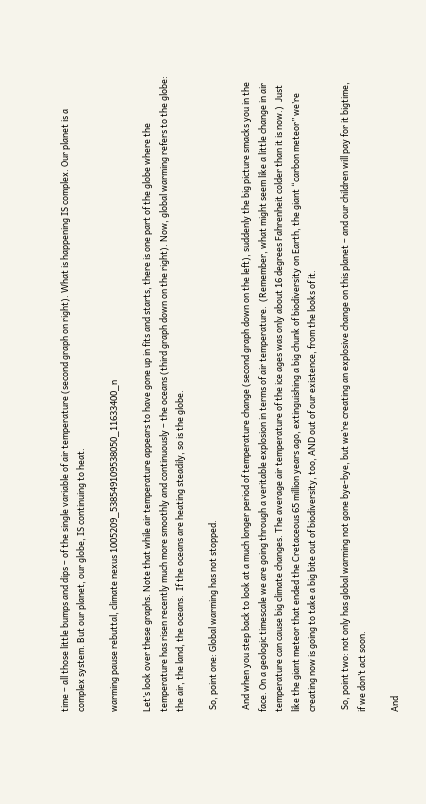time – all those little bumps and dips – of the single variable of air temperature (second graph on right). What is happening IS complex. Our planet is a complex system. But our planet, our globe, IS continuing to heat.

warming pause rebuttal, climate nexus 1005209_538549109538050_11633400_n

Let’s look over these graphs. Note that while air temperature appears to have gone up in fits and starts, there is one part of the globe where the temperature has risen recently much more smoothly and continuously – the oceans (third graph down on the right). Now, global warming refers to the globe: the air, the land, the oceans.  If the oceans are heating steadily, so is the globe.

 So, point one: Global warming has not stopped.

 And when you step back to look at a much longer period of temperature change (second graph down on the left), suddenly the big picture smacks you in the face. On a geologic timescale we are going through a veritable explosion in terms of air temperature.  (Remember, what might seem like a little change in air temperature can cause big climate changes. The average air temperature of the ice ages was only about 16 degrees Fahrenheit colder than it is now.)  Just like the giant meteor that ended the Cretaceous 65 million years ago, extinguishing a big chunk of biodiversity on Earth, the giant “carbon meteor” we’re creating now is going to take a big bite out of biodiversity, too, AND out of our existence, from the looks of it.

 So, point two: not only has global warming not gone bye-bye, but we’re creating an explosive change on this planet – and our children will pay for it bigtime, if we don’t act soon.

And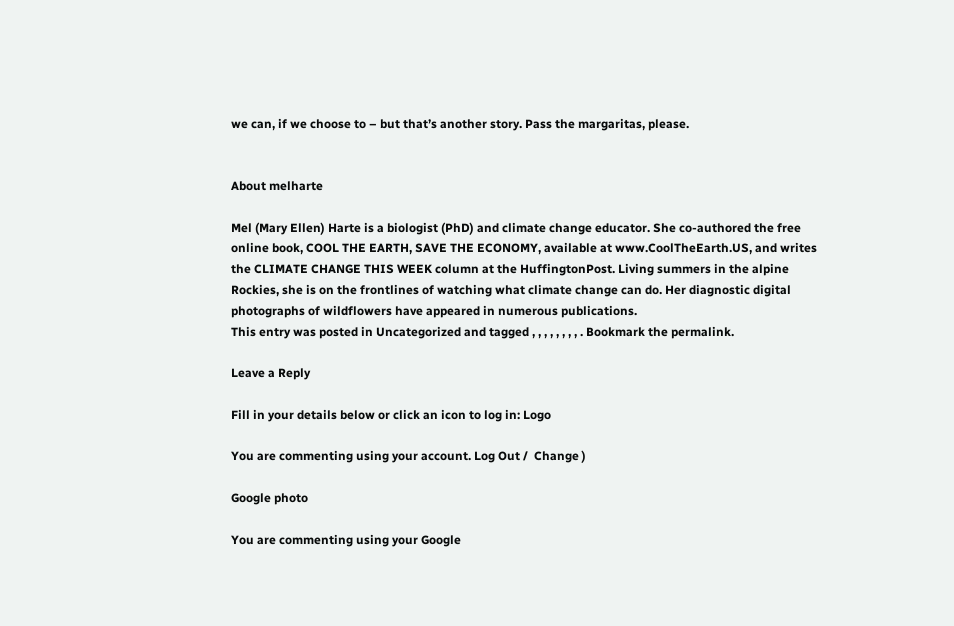we can, if we choose to – but that’s another story. Pass the margaritas, please.


About melharte

Mel (Mary Ellen) Harte is a biologist (PhD) and climate change educator. She co-authored the free online book, COOL THE EARTH, SAVE THE ECONOMY, available at www.CoolTheEarth.US, and writes the CLIMATE CHANGE THIS WEEK column at the HuffingtonPost. Living summers in the alpine Rockies, she is on the frontlines of watching what climate change can do. Her diagnostic digital photographs of wildflowers have appeared in numerous publications.
This entry was posted in Uncategorized and tagged , , , , , , , , . Bookmark the permalink.

Leave a Reply

Fill in your details below or click an icon to log in: Logo

You are commenting using your account. Log Out /  Change )

Google photo

You are commenting using your Google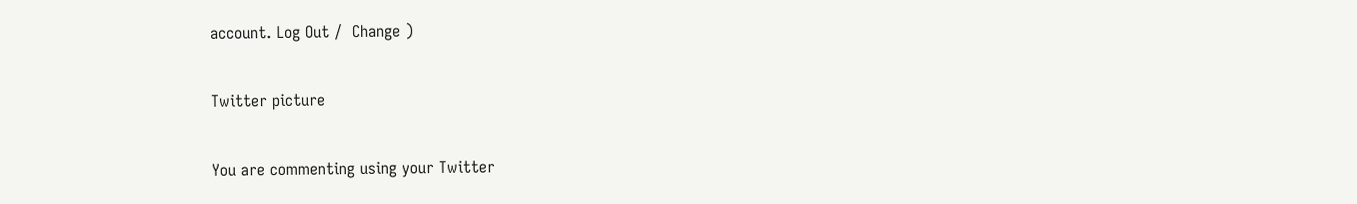account. Log Out /  Change )

Twitter picture

You are commenting using your Twitter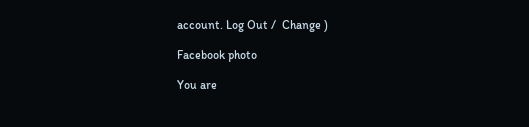account. Log Out /  Change )

Facebook photo

You are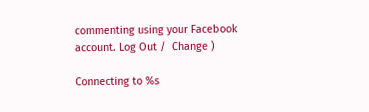commenting using your Facebook account. Log Out /  Change )

Connecting to %s